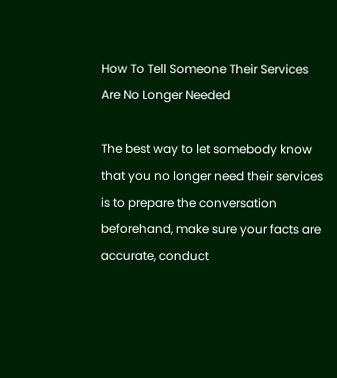How To Tell Someone Their Services Are No Longer Needed

The best way to let somebody know that you no longer need their services is to prepare the conversation beforehand, make sure your facts are accurate, conduct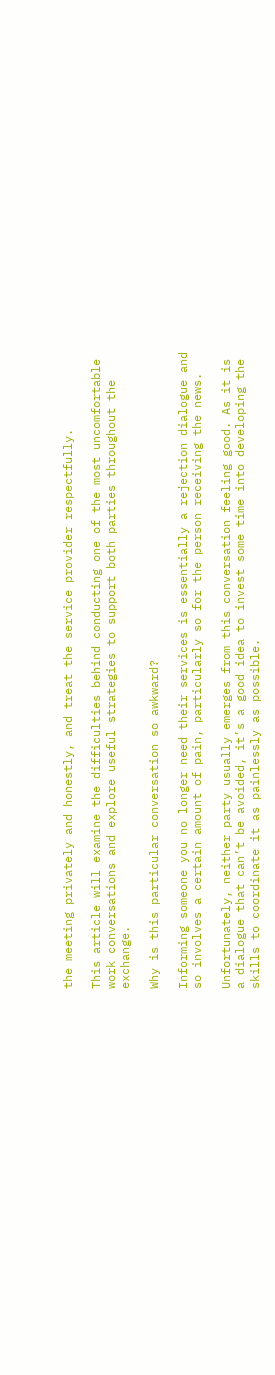the meeting privately and honestly, and treat the service provider respectfully.

This article will examine the difficulties behind conducting one of the most uncomfortable work conversations and explore useful strategies to support both parties throughout the exchange.

Why is this particular conversation so awkward?

Informing someone you no longer need their services is essentially a rejection dialogue and so involves a certain amount of pain, particularly so for the person receiving the news.

Unfortunately, neither party usually emerges from this conversation feeling good. As it is a dialogue that can’t be avoided, it’s a good idea to invest some time into developing the skills to coordinate it as painlessly as possible.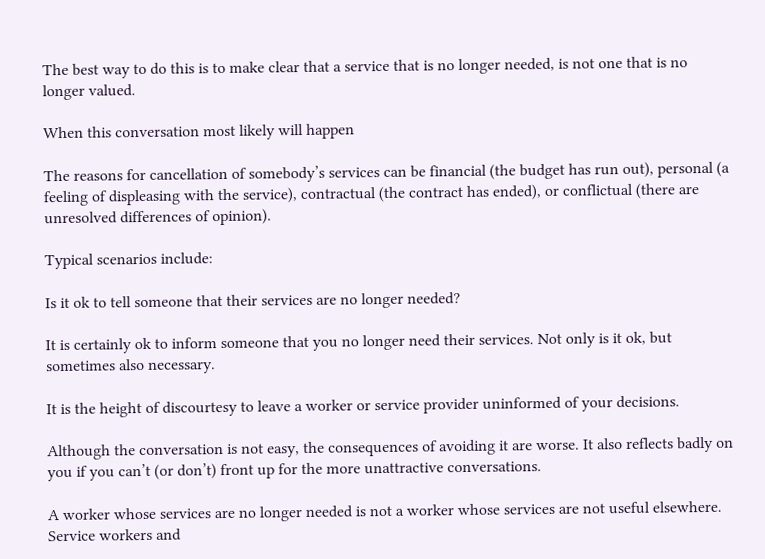The best way to do this is to make clear that a service that is no longer needed, is not one that is no longer valued.

When this conversation most likely will happen

The reasons for cancellation of somebody’s services can be financial (the budget has run out), personal (a feeling of displeasing with the service), contractual (the contract has ended), or conflictual (there are unresolved differences of opinion).

Typical scenarios include:

Is it ok to tell someone that their services are no longer needed?

It is certainly ok to inform someone that you no longer need their services. Not only is it ok, but sometimes also necessary.

It is the height of discourtesy to leave a worker or service provider uninformed of your decisions.

Although the conversation is not easy, the consequences of avoiding it are worse. It also reflects badly on you if you can’t (or don’t) front up for the more unattractive conversations.

A worker whose services are no longer needed is not a worker whose services are not useful elsewhere. Service workers and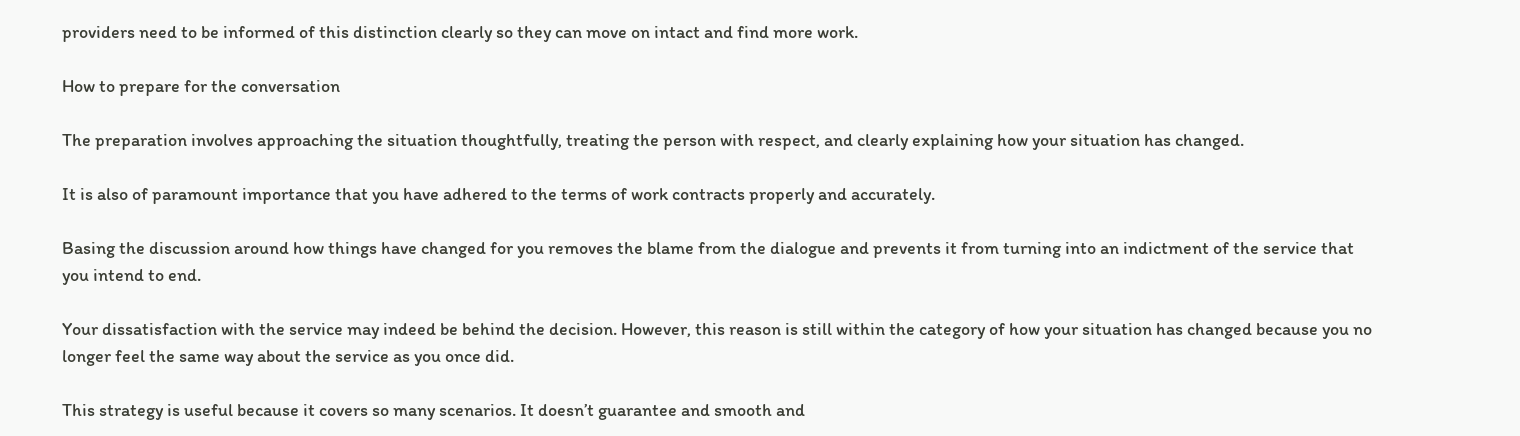providers need to be informed of this distinction clearly so they can move on intact and find more work.

How to prepare for the conversation

The preparation involves approaching the situation thoughtfully, treating the person with respect, and clearly explaining how your situation has changed.

It is also of paramount importance that you have adhered to the terms of work contracts properly and accurately.

Basing the discussion around how things have changed for you removes the blame from the dialogue and prevents it from turning into an indictment of the service that you intend to end.

Your dissatisfaction with the service may indeed be behind the decision. However, this reason is still within the category of how your situation has changed because you no longer feel the same way about the service as you once did.

This strategy is useful because it covers so many scenarios. It doesn’t guarantee and smooth and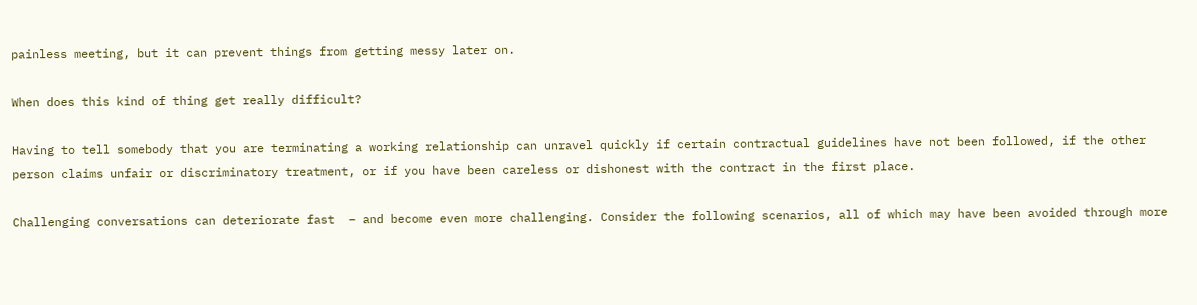painless meeting, but it can prevent things from getting messy later on.

When does this kind of thing get really difficult?

Having to tell somebody that you are terminating a working relationship can unravel quickly if certain contractual guidelines have not been followed, if the other person claims unfair or discriminatory treatment, or if you have been careless or dishonest with the contract in the first place.

Challenging conversations can deteriorate fast  – and become even more challenging. Consider the following scenarios, all of which may have been avoided through more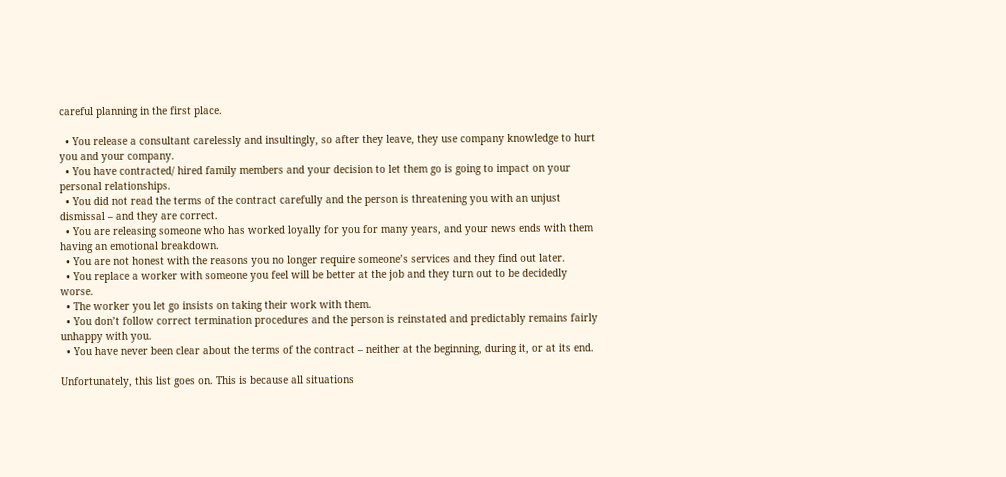careful planning in the first place.

  • You release a consultant carelessly and insultingly, so after they leave, they use company knowledge to hurt you and your company.
  • You have contracted/ hired family members and your decision to let them go is going to impact on your personal relationships.
  • You did not read the terms of the contract carefully and the person is threatening you with an unjust dismissal – and they are correct.
  • You are releasing someone who has worked loyally for you for many years, and your news ends with them having an emotional breakdown.
  • You are not honest with the reasons you no longer require someone’s services and they find out later.
  • You replace a worker with someone you feel will be better at the job and they turn out to be decidedly worse.
  • The worker you let go insists on taking their work with them.
  • You don’t follow correct termination procedures and the person is reinstated and predictably remains fairly unhappy with you.
  • You have never been clear about the terms of the contract – neither at the beginning, during it, or at its end.

Unfortunately, this list goes on. This is because all situations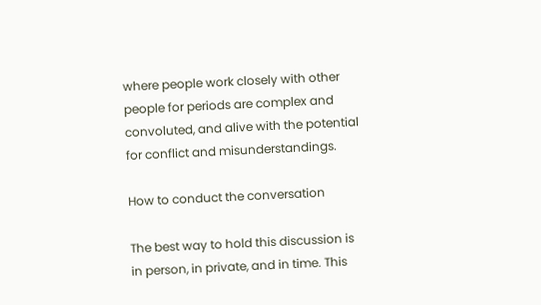where people work closely with other people for periods are complex and convoluted, and alive with the potential for conflict and misunderstandings.

How to conduct the conversation

The best way to hold this discussion is in person, in private, and in time. This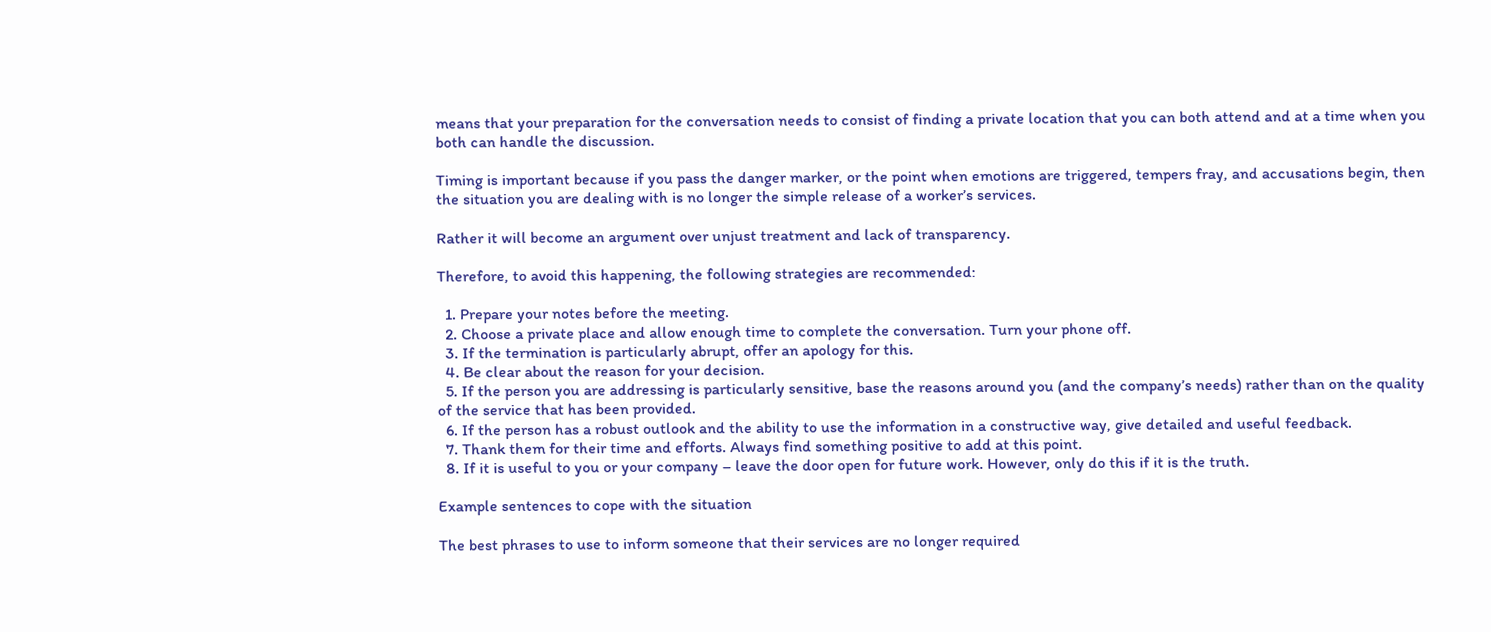means that your preparation for the conversation needs to consist of finding a private location that you can both attend and at a time when you both can handle the discussion.

Timing is important because if you pass the danger marker, or the point when emotions are triggered, tempers fray, and accusations begin, then the situation you are dealing with is no longer the simple release of a worker’s services.

Rather it will become an argument over unjust treatment and lack of transparency.

Therefore, to avoid this happening, the following strategies are recommended:

  1. Prepare your notes before the meeting.
  2. Choose a private place and allow enough time to complete the conversation. Turn your phone off.
  3. If the termination is particularly abrupt, offer an apology for this.
  4. Be clear about the reason for your decision.
  5. If the person you are addressing is particularly sensitive, base the reasons around you (and the company’s needs) rather than on the quality of the service that has been provided.
  6. If the person has a robust outlook and the ability to use the information in a constructive way, give detailed and useful feedback.
  7. Thank them for their time and efforts. Always find something positive to add at this point.
  8. If it is useful to you or your company – leave the door open for future work. However, only do this if it is the truth.

Example sentences to cope with the situation

The best phrases to use to inform someone that their services are no longer required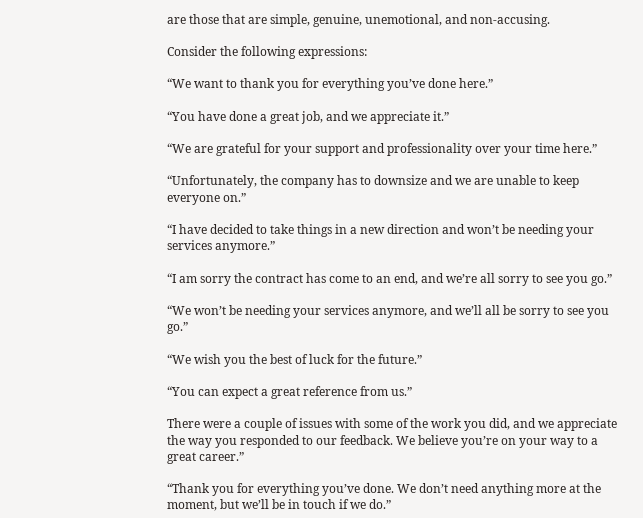are those that are simple, genuine, unemotional, and non-accusing.

Consider the following expressions:

“We want to thank you for everything you’ve done here.”

“You have done a great job, and we appreciate it.”

“We are grateful for your support and professionality over your time here.”

“Unfortunately, the company has to downsize and we are unable to keep everyone on.”

“I have decided to take things in a new direction and won’t be needing your services anymore.”

“I am sorry the contract has come to an end, and we’re all sorry to see you go.”

“We won’t be needing your services anymore, and we’ll all be sorry to see you go.”

“We wish you the best of luck for the future.”

“You can expect a great reference from us.”

There were a couple of issues with some of the work you did, and we appreciate the way you responded to our feedback. We believe you’re on your way to a great career.”

“Thank you for everything you’ve done. We don’t need anything more at the moment, but we’ll be in touch if we do.”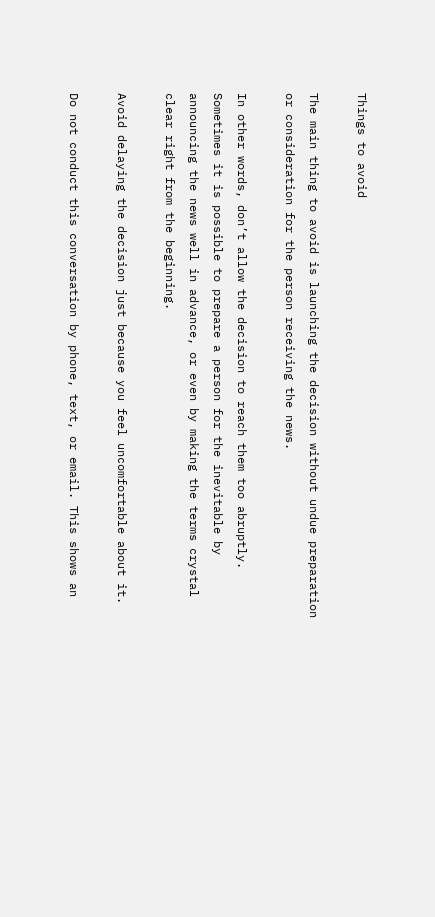Things to avoid

The main thing to avoid is launching the decision without undue preparation or consideration for the person receiving the news.

In other words, don’t allow the decision to reach them too abruptly. Sometimes it is possible to prepare a person for the inevitable by announcing the news well in advance, or even by making the terms crystal clear right from the beginning.

Avoid delaying the decision just because you feel uncomfortable about it.

Do not conduct this conversation by phone, text, or email. This shows an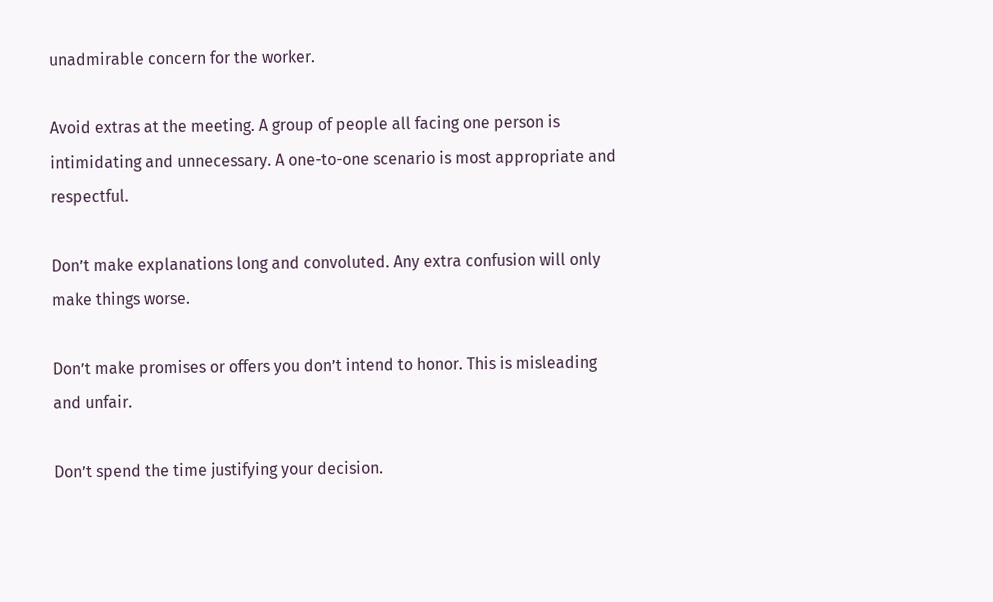unadmirable concern for the worker.

Avoid extras at the meeting. A group of people all facing one person is intimidating and unnecessary. A one-to-one scenario is most appropriate and respectful.

Don’t make explanations long and convoluted. Any extra confusion will only make things worse.

Don’t make promises or offers you don’t intend to honor. This is misleading and unfair.

Don’t spend the time justifying your decision.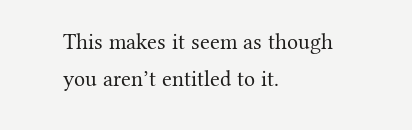This makes it seem as though you aren’t entitled to it.